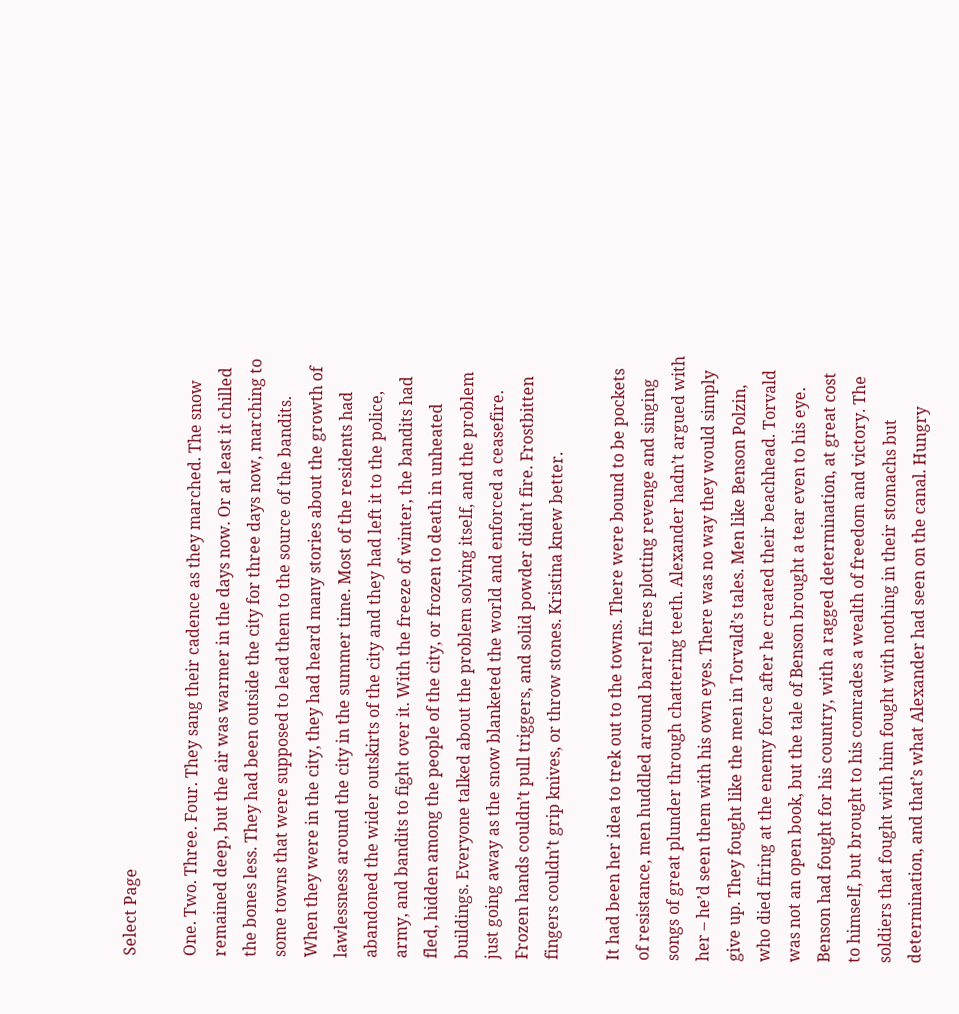Select Page

One. Two. Three. Four. They sang their cadence as they marched. The snow remained deep, but the air was warmer in the days now. Or at least it chilled the bones less. They had been outside the city for three days now, marching to some towns that were supposed to lead them to the source of the bandits. When they were in the city, they had heard many stories about the growth of lawlessness around the city in the summer time. Most of the residents had abandoned the wider outskirts of the city and they had left it to the police, army, and bandits to fight over it. With the freeze of winter, the bandits had fled, hidden among the people of the city, or frozen to death in unheated buildings. Everyone talked about the problem solving itself, and the problem just going away as the snow blanketed the world and enforced a ceasefire. Frozen hands couldn’t pull triggers, and solid powder didn’t fire. Frostbitten fingers couldn’t grip knives, or throw stones. Kristina knew better.

It had been her idea to trek out to the towns. There were bound to be pockets of resistance, men huddled around barrel fires plotting revenge and singing songs of great plunder through chattering teeth. Alexander hadn’t argued with her – he’d seen them with his own eyes. There was no way they would simply give up. They fought like the men in Torvald’s tales. Men like Benson Polzin, who died firing at the enemy force after he created their beachhead. Torvald was not an open book, but the tale of Benson brought a tear even to his eye. Benson had fought for his country, with a ragged determination, at great cost to himself, but brought to his comrades a wealth of freedom and victory. The soldiers that fought with him fought with nothing in their stomachs but determination, and that’s what Alexander had seen on the canal. Hungry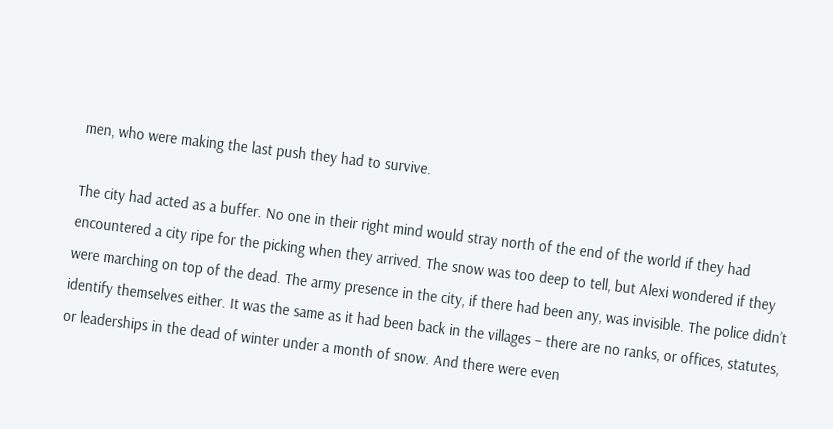men, who were making the last push they had to survive.

The city had acted as a buffer. No one in their right mind would stray north of the end of the world if they had encountered a city ripe for the picking when they arrived. The snow was too deep to tell, but Alexi wondered if they were marching on top of the dead. The army presence in the city, if there had been any, was invisible. The police didn’t identify themselves either. It was the same as it had been back in the villages – there are no ranks, or offices, statutes, or leaderships in the dead of winter under a month of snow. And there were even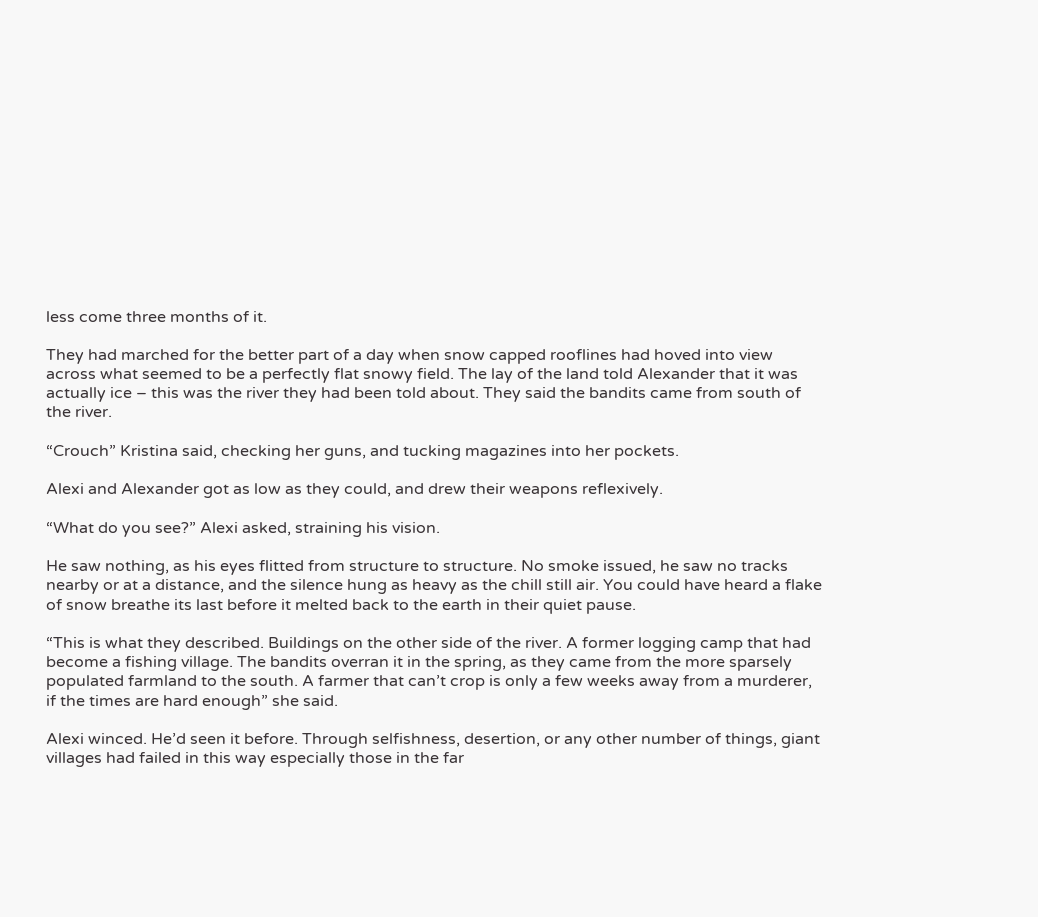less come three months of it.

They had marched for the better part of a day when snow capped rooflines had hoved into view across what seemed to be a perfectly flat snowy field. The lay of the land told Alexander that it was actually ice – this was the river they had been told about. They said the bandits came from south of the river.

“Crouch” Kristina said, checking her guns, and tucking magazines into her pockets.

Alexi and Alexander got as low as they could, and drew their weapons reflexively.

“What do you see?” Alexi asked, straining his vision.

He saw nothing, as his eyes flitted from structure to structure. No smoke issued, he saw no tracks nearby or at a distance, and the silence hung as heavy as the chill still air. You could have heard a flake of snow breathe its last before it melted back to the earth in their quiet pause.

“This is what they described. Buildings on the other side of the river. A former logging camp that had become a fishing village. The bandits overran it in the spring, as they came from the more sparsely populated farmland to the south. A farmer that can’t crop is only a few weeks away from a murderer, if the times are hard enough” she said.

Alexi winced. He’d seen it before. Through selfishness, desertion, or any other number of things, giant villages had failed in this way especially those in the far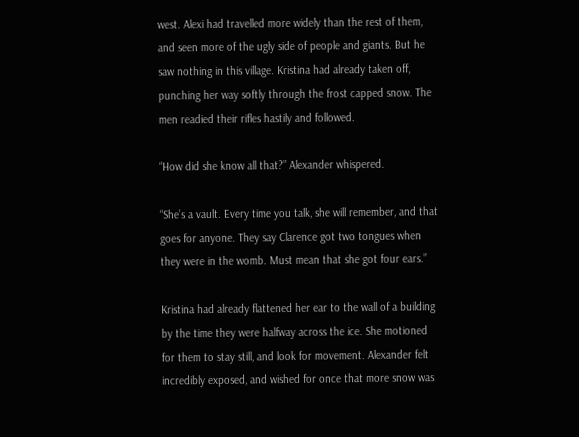west. Alexi had travelled more widely than the rest of them, and seen more of the ugly side of people and giants. But he saw nothing in this village. Kristina had already taken off, punching her way softly through the frost capped snow. The men readied their rifles hastily and followed.

“How did she know all that?” Alexander whispered.

“She’s a vault. Every time you talk, she will remember, and that goes for anyone. They say Clarence got two tongues when they were in the womb. Must mean that she got four ears.”

Kristina had already flattened her ear to the wall of a building by the time they were halfway across the ice. She motioned for them to stay still, and look for movement. Alexander felt incredibly exposed, and wished for once that more snow was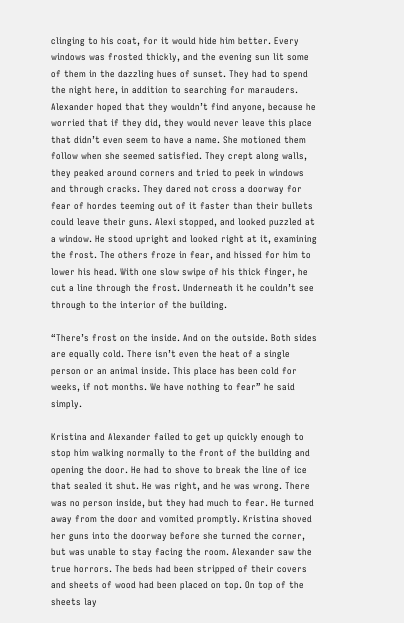clinging to his coat, for it would hide him better. Every windows was frosted thickly, and the evening sun lit some of them in the dazzling hues of sunset. They had to spend the night here, in addition to searching for marauders. Alexander hoped that they wouldn’t find anyone, because he worried that if they did, they would never leave this place that didn’t even seem to have a name. She motioned them follow when she seemed satisfied. They crept along walls, they peaked around corners and tried to peek in windows and through cracks. They dared not cross a doorway for fear of hordes teeming out of it faster than their bullets could leave their guns. Alexi stopped, and looked puzzled at a window. He stood upright and looked right at it, examining the frost. The others froze in fear, and hissed for him to lower his head. With one slow swipe of his thick finger, he cut a line through the frost. Underneath it he couldn’t see through to the interior of the building.

“There’s frost on the inside. And on the outside. Both sides are equally cold. There isn’t even the heat of a single person or an animal inside. This place has been cold for weeks, if not months. We have nothing to fear” he said simply.

Kristina and Alexander failed to get up quickly enough to stop him walking normally to the front of the building and opening the door. He had to shove to break the line of ice that sealed it shut. He was right, and he was wrong. There was no person inside, but they had much to fear. He turned away from the door and vomited promptly. Kristina shoved her guns into the doorway before she turned the corner, but was unable to stay facing the room. Alexander saw the true horrors. The beds had been stripped of their covers and sheets of wood had been placed on top. On top of the sheets lay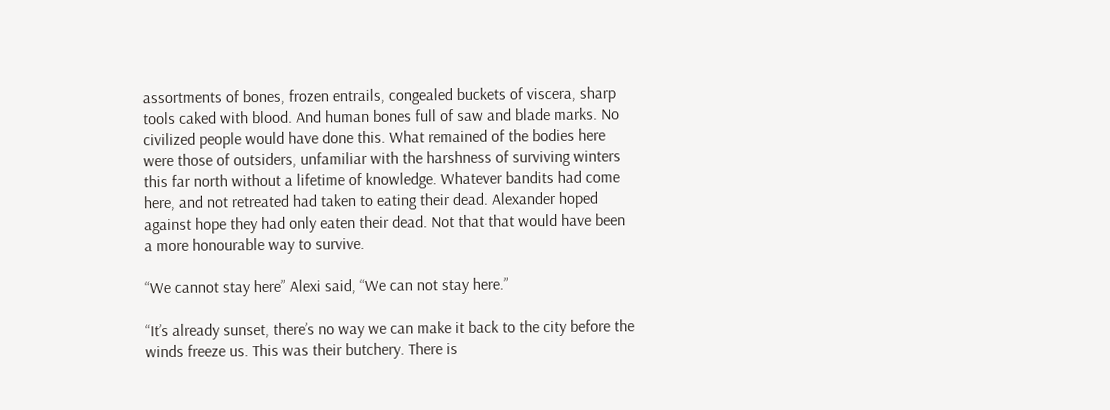assortments of bones, frozen entrails, congealed buckets of viscera, sharp tools caked with blood. And human bones full of saw and blade marks. No civilized people would have done this. What remained of the bodies here were those of outsiders, unfamiliar with the harshness of surviving winters this far north without a lifetime of knowledge. Whatever bandits had come here, and not retreated had taken to eating their dead. Alexander hoped against hope they had only eaten their dead. Not that that would have been a more honourable way to survive.

“We cannot stay here” Alexi said, “We can not stay here.”

“It’s already sunset, there’s no way we can make it back to the city before the winds freeze us. This was their butchery. There is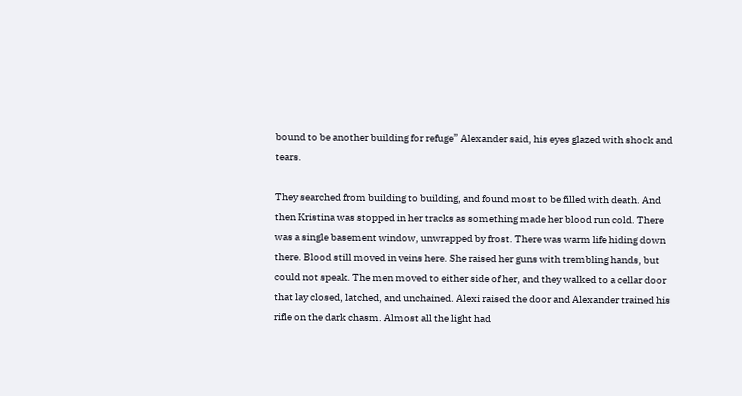bound to be another building for refuge” Alexander said, his eyes glazed with shock and tears.

They searched from building to building, and found most to be filled with death. And then Kristina was stopped in her tracks as something made her blood run cold. There was a single basement window, unwrapped by frost. There was warm life hiding down there. Blood still moved in veins here. She raised her guns with trembling hands, but could not speak. The men moved to either side of her, and they walked to a cellar door that lay closed, latched, and unchained. Alexi raised the door and Alexander trained his rifle on the dark chasm. Almost all the light had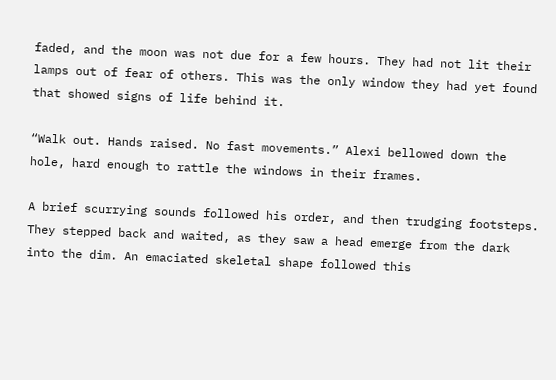faded, and the moon was not due for a few hours. They had not lit their lamps out of fear of others. This was the only window they had yet found that showed signs of life behind it.

“Walk out. Hands raised. No fast movements.” Alexi bellowed down the hole, hard enough to rattle the windows in their frames.

A brief scurrying sounds followed his order, and then trudging footsteps. They stepped back and waited, as they saw a head emerge from the dark into the dim. An emaciated skeletal shape followed this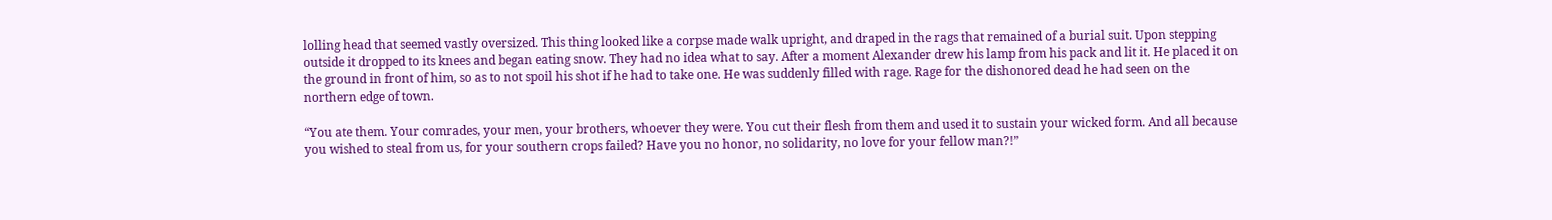lolling head that seemed vastly oversized. This thing looked like a corpse made walk upright, and draped in the rags that remained of a burial suit. Upon stepping outside it dropped to its knees and began eating snow. They had no idea what to say. After a moment Alexander drew his lamp from his pack and lit it. He placed it on the ground in front of him, so as to not spoil his shot if he had to take one. He was suddenly filled with rage. Rage for the dishonored dead he had seen on the northern edge of town.

“You ate them. Your comrades, your men, your brothers, whoever they were. You cut their flesh from them and used it to sustain your wicked form. And all because you wished to steal from us, for your southern crops failed? Have you no honor, no solidarity, no love for your fellow man?!”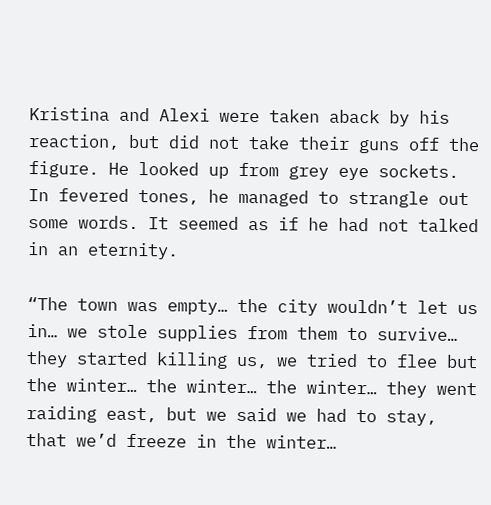Kristina and Alexi were taken aback by his reaction, but did not take their guns off the figure. He looked up from grey eye sockets. In fevered tones, he managed to strangle out some words. It seemed as if he had not talked in an eternity.

“The town was empty… the city wouldn’t let us in… we stole supplies from them to survive… they started killing us, we tried to flee but the winter… the winter… the winter… they went raiding east, but we said we had to stay, that we’d freeze in the winter…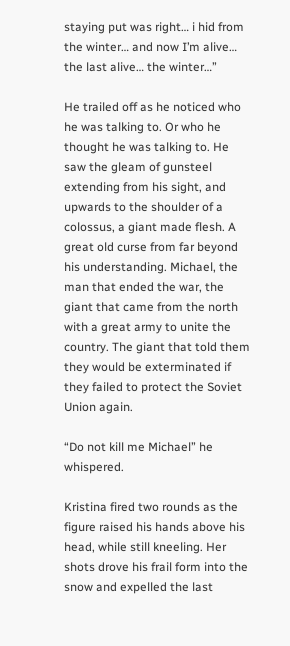staying put was right… i hid from the winter… and now I’m alive… the last alive… the winter…”

He trailed off as he noticed who he was talking to. Or who he thought he was talking to. He saw the gleam of gunsteel extending from his sight, and upwards to the shoulder of a colossus, a giant made flesh. A great old curse from far beyond his understanding. Michael, the man that ended the war, the giant that came from the north with a great army to unite the country. The giant that told them they would be exterminated if they failed to protect the Soviet Union again.

“Do not kill me Michael” he whispered.

Kristina fired two rounds as the figure raised his hands above his head, while still kneeling. Her shots drove his frail form into the snow and expelled the last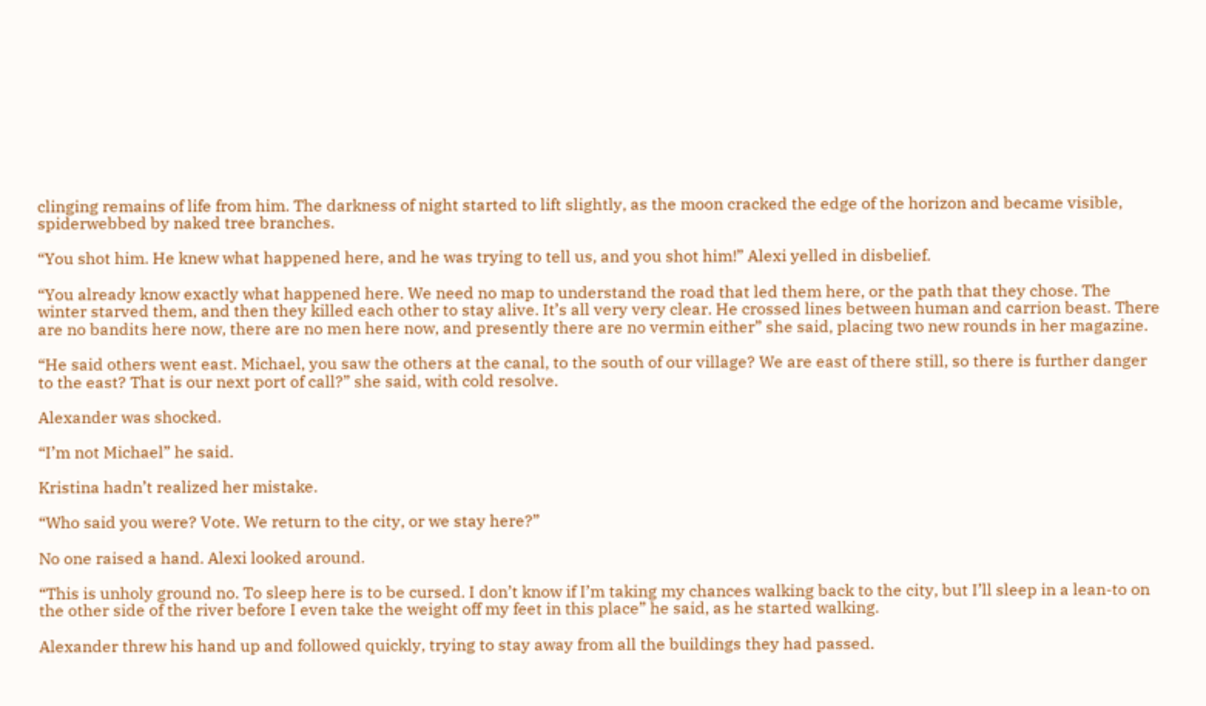clinging remains of life from him. The darkness of night started to lift slightly, as the moon cracked the edge of the horizon and became visible, spiderwebbed by naked tree branches.

“You shot him. He knew what happened here, and he was trying to tell us, and you shot him!” Alexi yelled in disbelief.

“You already know exactly what happened here. We need no map to understand the road that led them here, or the path that they chose. The winter starved them, and then they killed each other to stay alive. It’s all very very clear. He crossed lines between human and carrion beast. There are no bandits here now, there are no men here now, and presently there are no vermin either” she said, placing two new rounds in her magazine.

“He said others went east. Michael, you saw the others at the canal, to the south of our village? We are east of there still, so there is further danger to the east? That is our next port of call?” she said, with cold resolve.

Alexander was shocked.

“I’m not Michael” he said.

Kristina hadn’t realized her mistake.

“Who said you were? Vote. We return to the city, or we stay here?”

No one raised a hand. Alexi looked around.

“This is unholy ground no. To sleep here is to be cursed. I don’t know if I’m taking my chances walking back to the city, but I’ll sleep in a lean-to on the other side of the river before I even take the weight off my feet in this place” he said, as he started walking.

Alexander threw his hand up and followed quickly, trying to stay away from all the buildings they had passed.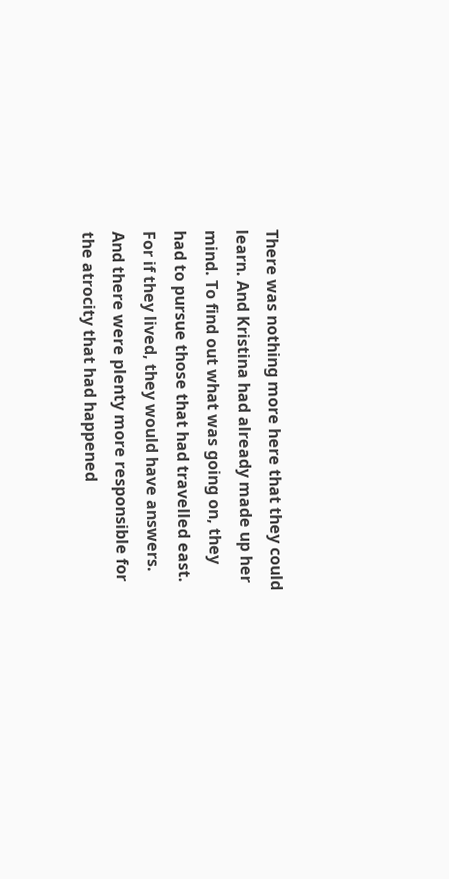There was nothing more here that they could learn. And Kristina had already made up her mind. To find out what was going on, they had to pursue those that had travelled east. For if they lived, they would have answers. And there were plenty more responsible for the atrocity that had happened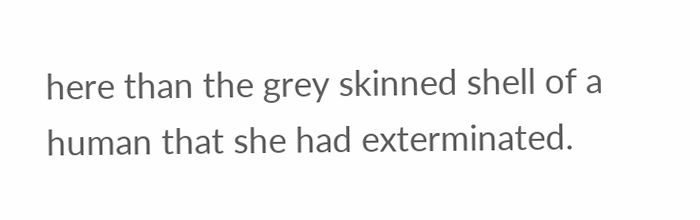here than the grey skinned shell of a human that she had exterminated.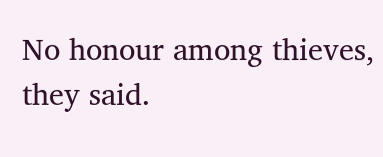No honour among thieves, they said.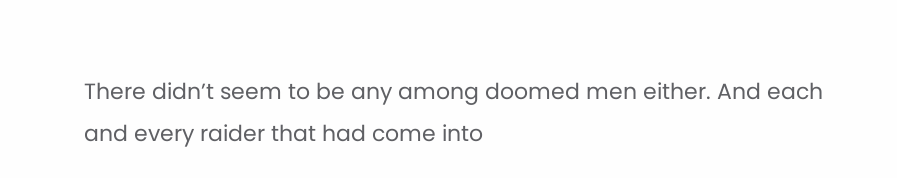There didn’t seem to be any among doomed men either. And each and every raider that had come into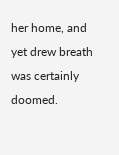her home, and yet drew breath was certainly doomed.